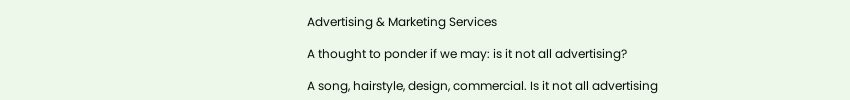Advertising & Marketing Services

A thought to ponder if we may: is it not all advertising?

A song, hairstyle, design, commercial. Is it not all advertising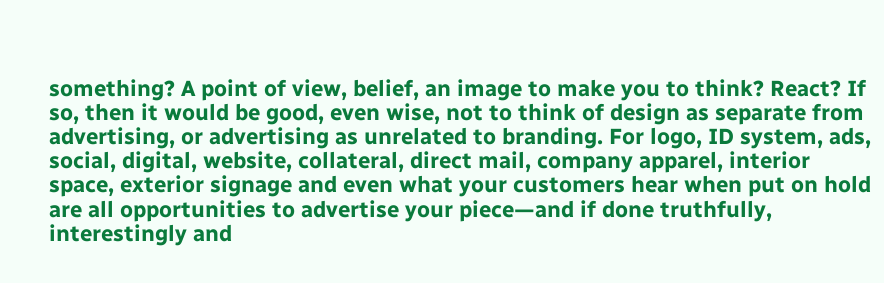something? A point of view, belief, an image to make you to think? React? If so, then it would be good, even wise, not to think of design as separate from advertising, or advertising as unrelated to branding. For logo, ID system, ads, social, digital, website, collateral, direct mail, company apparel, interior space, exterior signage and even what your customers hear when put on hold are all opportunities to advertise your piece—and if done truthfully, interestingly and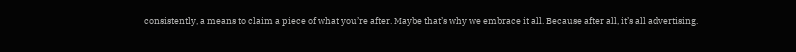consistently, a means to claim a piece of what you’re after. Maybe that’s why we embrace it all. Because after all, it’s all advertising.